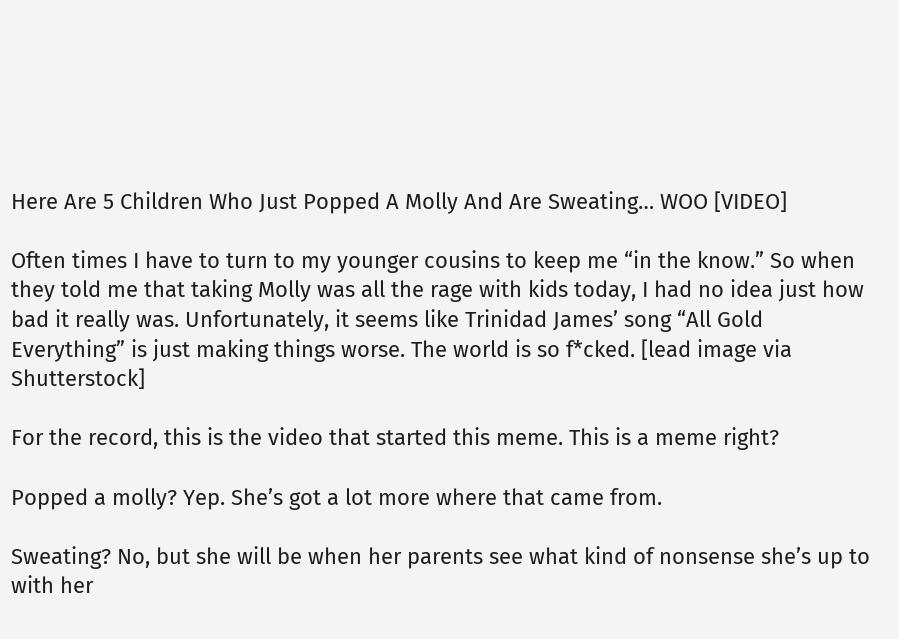Here Are 5 Children Who Just Popped A Molly And Are Sweating… WOO [VIDEO]

Often times I have to turn to my younger cousins to keep me “in the know.” So when they told me that taking Molly was all the rage with kids today, I had no idea just how bad it really was. Unfortunately, it seems like Trinidad James’ song “All Gold Everything” is just making things worse. The world is so f*cked. [lead image via Shutterstock]

For the record, this is the video that started this meme. This is a meme right?

Popped a molly? Yep. She’s got a lot more where that came from.

Sweating? No, but she will be when her parents see what kind of nonsense she’s up to with her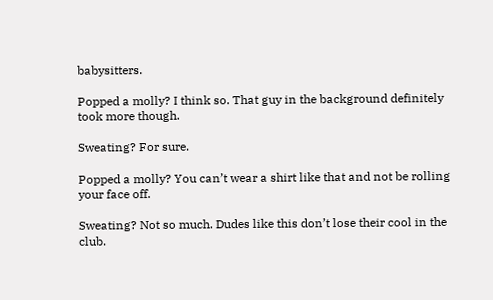babysitters.

Popped a molly? I think so. That guy in the background definitely took more though.

Sweating? For sure.

Popped a molly? You can’t wear a shirt like that and not be rolling your face off.

Sweating? Not so much. Dudes like this don’t lose their cool in the club.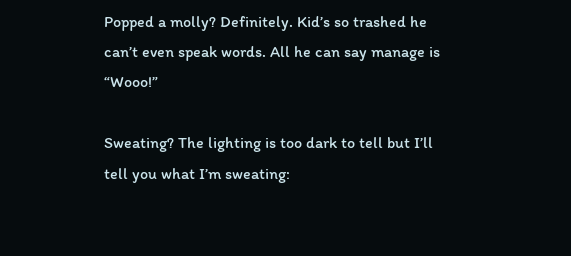Popped a molly? Definitely. Kid’s so trashed he can’t even speak words. All he can say manage is “Wooo!”

Sweating? The lighting is too dark to tell but I’ll tell you what I’m sweating: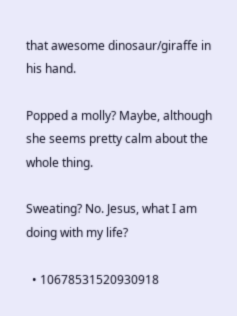that awesome dinosaur/giraffe in his hand.

Popped a molly? Maybe, although she seems pretty calm about the whole thing.

Sweating? No. Jesus, what I am doing with my life?

  • 10678531520930918